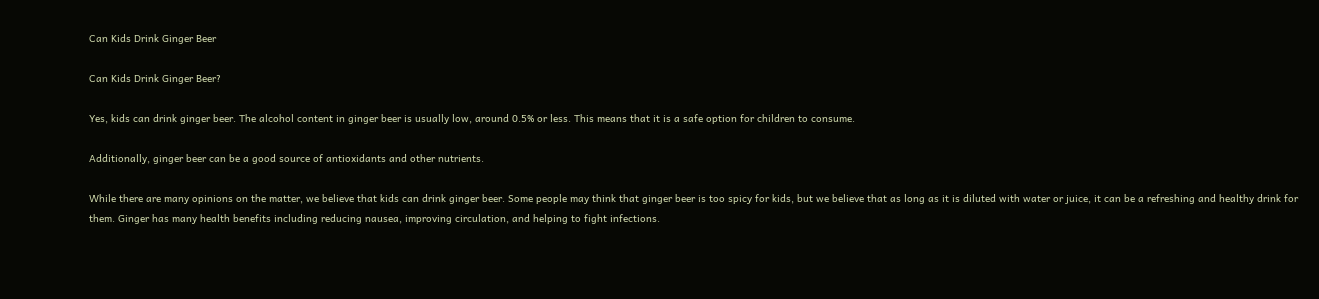Can Kids Drink Ginger Beer

Can Kids Drink Ginger Beer?

Yes, kids can drink ginger beer. The alcohol content in ginger beer is usually low, around 0.5% or less. This means that it is a safe option for children to consume.

Additionally, ginger beer can be a good source of antioxidants and other nutrients.

While there are many opinions on the matter, we believe that kids can drink ginger beer. Some people may think that ginger beer is too spicy for kids, but we believe that as long as it is diluted with water or juice, it can be a refreshing and healthy drink for them. Ginger has many health benefits including reducing nausea, improving circulation, and helping to fight infections.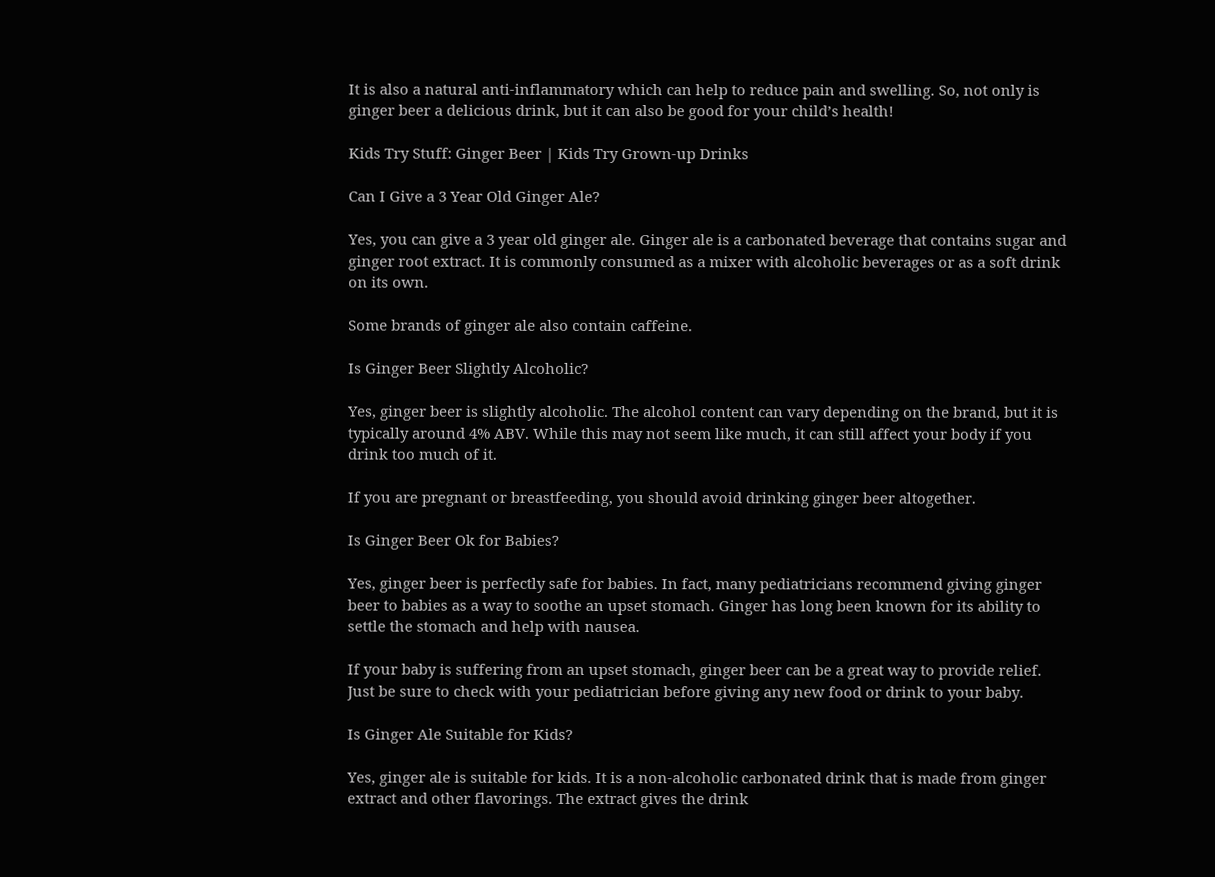It is also a natural anti-inflammatory which can help to reduce pain and swelling. So, not only is ginger beer a delicious drink, but it can also be good for your child’s health!

Kids Try Stuff: Ginger Beer | Kids Try Grown-up Drinks

Can I Give a 3 Year Old Ginger Ale?

Yes, you can give a 3 year old ginger ale. Ginger ale is a carbonated beverage that contains sugar and ginger root extract. It is commonly consumed as a mixer with alcoholic beverages or as a soft drink on its own.

Some brands of ginger ale also contain caffeine.

Is Ginger Beer Slightly Alcoholic?

Yes, ginger beer is slightly alcoholic. The alcohol content can vary depending on the brand, but it is typically around 4% ABV. While this may not seem like much, it can still affect your body if you drink too much of it.

If you are pregnant or breastfeeding, you should avoid drinking ginger beer altogether.

Is Ginger Beer Ok for Babies?

Yes, ginger beer is perfectly safe for babies. In fact, many pediatricians recommend giving ginger beer to babies as a way to soothe an upset stomach. Ginger has long been known for its ability to settle the stomach and help with nausea.

If your baby is suffering from an upset stomach, ginger beer can be a great way to provide relief. Just be sure to check with your pediatrician before giving any new food or drink to your baby.

Is Ginger Ale Suitable for Kids?

Yes, ginger ale is suitable for kids. It is a non-alcoholic carbonated drink that is made from ginger extract and other flavorings. The extract gives the drink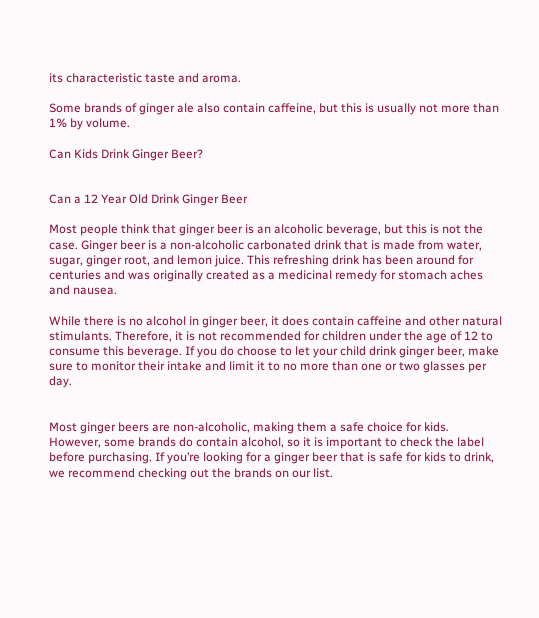its characteristic taste and aroma.

Some brands of ginger ale also contain caffeine, but this is usually not more than 1% by volume.

Can Kids Drink Ginger Beer?


Can a 12 Year Old Drink Ginger Beer

Most people think that ginger beer is an alcoholic beverage, but this is not the case. Ginger beer is a non-alcoholic carbonated drink that is made from water, sugar, ginger root, and lemon juice. This refreshing drink has been around for centuries and was originally created as a medicinal remedy for stomach aches and nausea.

While there is no alcohol in ginger beer, it does contain caffeine and other natural stimulants. Therefore, it is not recommended for children under the age of 12 to consume this beverage. If you do choose to let your child drink ginger beer, make sure to monitor their intake and limit it to no more than one or two glasses per day.


Most ginger beers are non-alcoholic, making them a safe choice for kids. However, some brands do contain alcohol, so it is important to check the label before purchasing. If you’re looking for a ginger beer that is safe for kids to drink, we recommend checking out the brands on our list.